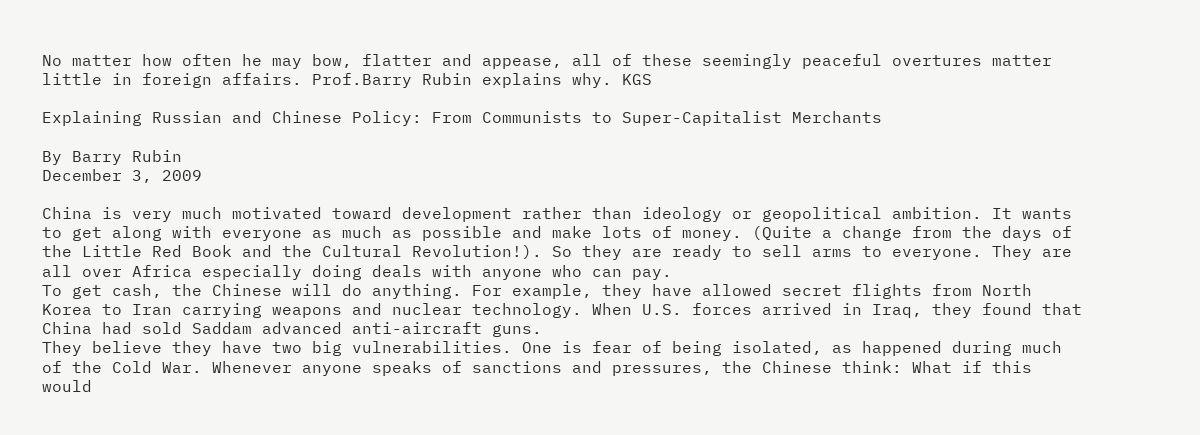No matter how often he may bow, flatter and appease, all of these seemingly peaceful overtures matter little in foreign affairs. Prof.Barry Rubin explains why. KGS

Explaining Russian and Chinese Policy: From Communists to Super-Capitalist Merchants

By Barry Rubin
December 3, 2009

China is very much motivated toward development rather than ideology or geopolitical ambition. It wants to get along with everyone as much as possible and make lots of money. (Quite a change from the days of the Little Red Book and the Cultural Revolution!). So they are ready to sell arms to everyone. They are all over Africa especially doing deals with anyone who can pay.
To get cash, the Chinese will do anything. For example, they have allowed secret flights from North Korea to Iran carrying weapons and nuclear technology. When U.S. forces arrived in Iraq, they found that China had sold Saddam advanced anti-aircraft guns.
They believe they have two big vulnerabilities. One is fear of being isolated, as happened during much of the Cold War. Whenever anyone speaks of sanctions and pressures, the Chinese think: What if this would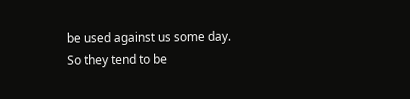be used against us some day. So they tend to be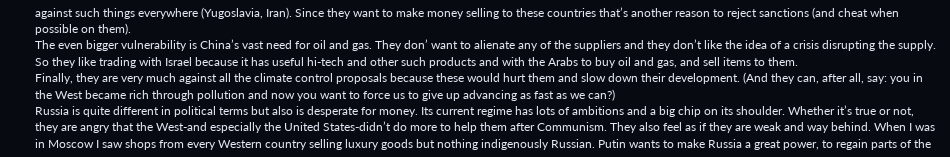against such things everywhere (Yugoslavia, Iran). Since they want to make money selling to these countries that’s another reason to reject sanctions (and cheat when possible on them).
The even bigger vulnerability is China’s vast need for oil and gas. They don’ want to alienate any of the suppliers and they don’t like the idea of a crisis disrupting the supply. So they like trading with Israel because it has useful hi-tech and other such products and with the Arabs to buy oil and gas, and sell items to them.
Finally, they are very much against all the climate control proposals because these would hurt them and slow down their development. (And they can, after all, say: you in the West became rich through pollution and now you want to force us to give up advancing as fast as we can?)
Russia is quite different in political terms but also is desperate for money. Its current regime has lots of ambitions and a big chip on its shoulder. Whether it’s true or not, they are angry that the West-and especially the United States-didn’t do more to help them after Communism. They also feel as if they are weak and way behind. When I was in Moscow I saw shops from every Western country selling luxury goods but nothing indigenously Russian. Putin wants to make Russia a great power, to regain parts of the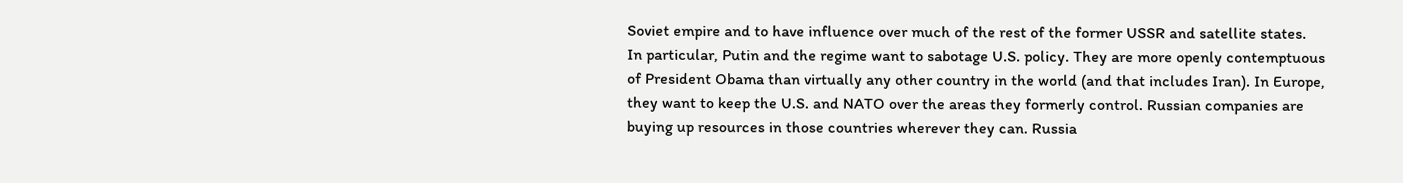Soviet empire and to have influence over much of the rest of the former USSR and satellite states.
In particular, Putin and the regime want to sabotage U.S. policy. They are more openly contemptuous of President Obama than virtually any other country in the world (and that includes Iran). In Europe, they want to keep the U.S. and NATO over the areas they formerly control. Russian companies are buying up resources in those countries wherever they can. Russia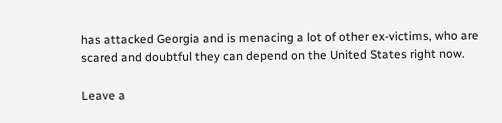has attacked Georgia and is menacing a lot of other ex-victims, who are scared and doubtful they can depend on the United States right now.

Leave a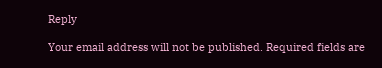Reply

Your email address will not be published. Required fields are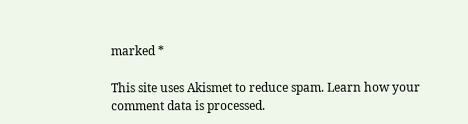marked *

This site uses Akismet to reduce spam. Learn how your comment data is processed.